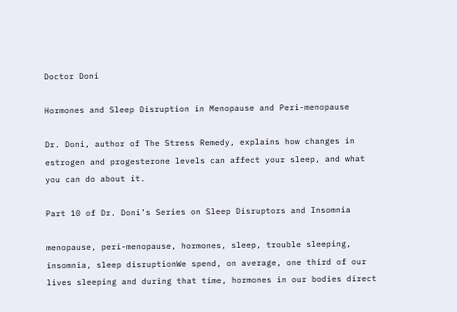Doctor Doni

Hormones and Sleep Disruption in Menopause and Peri-menopause

Dr. Doni, author of The Stress Remedy, explains how changes in estrogen and progesterone levels can affect your sleep, and what you can do about it.

Part 10 of Dr. Doni’s Series on Sleep Disruptors and Insomnia

menopause, peri-menopause, hormones, sleep, trouble sleeping, insomnia, sleep disruptionWe spend, on average, one third of our lives sleeping and during that time, hormones in our bodies direct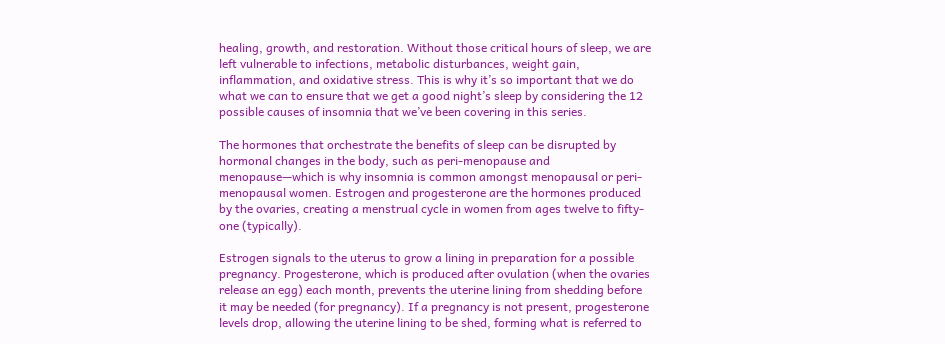healing, growth, and restoration. Without those critical hours of sleep, we are left vulnerable to infections, metabolic disturbances, weight gain, inflammation, and oxidative stress. This is why it’s so important that we do what we can to ensure that we get a good night’s sleep by considering the 12 possible causes of insomnia that we’ve been covering in this series.

The hormones that orchestrate the benefits of sleep can be disrupted by hormonal changes in the body, such as peri-menopause and menopause—which is why insomnia is common amongst menopausal or peri-menopausal women. Estrogen and progesterone are the hormones produced by the ovaries, creating a menstrual cycle in women from ages twelve to fifty-one (typically).

Estrogen signals to the uterus to grow a lining in preparation for a possible pregnancy. Progesterone, which is produced after ovulation (when the ovaries release an egg) each month, prevents the uterine lining from shedding before it may be needed (for pregnancy). If a pregnancy is not present, progesterone levels drop, allowing the uterine lining to be shed, forming what is referred to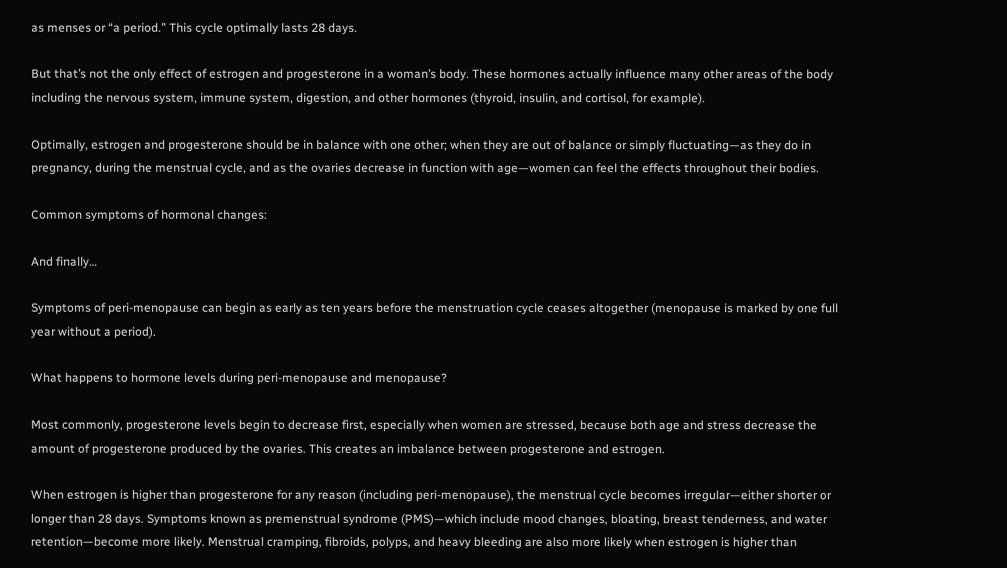as menses or “a period.” This cycle optimally lasts 28 days.

But that’s not the only effect of estrogen and progesterone in a woman’s body. These hormones actually influence many other areas of the body including the nervous system, immune system, digestion, and other hormones (thyroid, insulin, and cortisol, for example).

Optimally, estrogen and progesterone should be in balance with one other; when they are out of balance or simply fluctuating—as they do in pregnancy, during the menstrual cycle, and as the ovaries decrease in function with age—women can feel the effects throughout their bodies.

Common symptoms of hormonal changes:

And finally…

Symptoms of peri-menopause can begin as early as ten years before the menstruation cycle ceases altogether (menopause is marked by one full year without a period).

What happens to hormone levels during peri-menopause and menopause?

Most commonly, progesterone levels begin to decrease first, especially when women are stressed, because both age and stress decrease the amount of progesterone produced by the ovaries. This creates an imbalance between progesterone and estrogen.

When estrogen is higher than progesterone for any reason (including peri-menopause), the menstrual cycle becomes irregular—either shorter or longer than 28 days. Symptoms known as premenstrual syndrome (PMS)—which include mood changes, bloating, breast tenderness, and water retention—become more likely. Menstrual cramping, fibroids, polyps, and heavy bleeding are also more likely when estrogen is higher than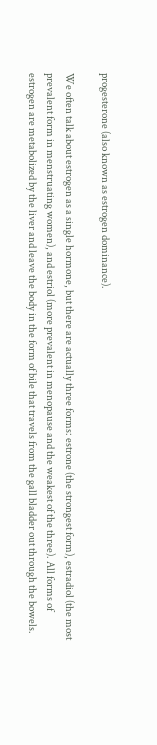progesterone (also known as estrogen dominance).

We often talk about estrogen as a single hormone, but there are actually three forms: estrone (the strongest form), estradiol (the most prevalent form in menstruating women), and estriol (more prevalent in menopause and the weakest of the three). All forms of estrogen are metabolized by the liver and leave the body in the form of bile that travels from the gall bladder out through the bowels.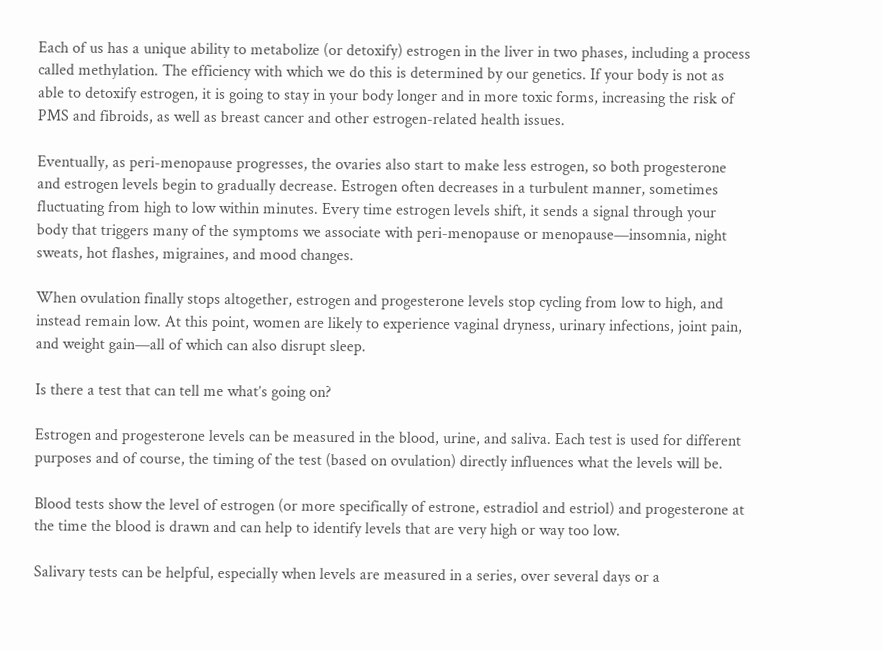Each of us has a unique ability to metabolize (or detoxify) estrogen in the liver in two phases, including a process called methylation. The efficiency with which we do this is determined by our genetics. If your body is not as able to detoxify estrogen, it is going to stay in your body longer and in more toxic forms, increasing the risk of PMS and fibroids, as well as breast cancer and other estrogen-related health issues.

Eventually, as peri-menopause progresses, the ovaries also start to make less estrogen, so both progesterone and estrogen levels begin to gradually decrease. Estrogen often decreases in a turbulent manner, sometimes fluctuating from high to low within minutes. Every time estrogen levels shift, it sends a signal through your body that triggers many of the symptoms we associate with peri-menopause or menopause—insomnia, night sweats, hot flashes, migraines, and mood changes.

When ovulation finally stops altogether, estrogen and progesterone levels stop cycling from low to high, and instead remain low. At this point, women are likely to experience vaginal dryness, urinary infections, joint pain, and weight gain—all of which can also disrupt sleep.

Is there a test that can tell me what’s going on?

Estrogen and progesterone levels can be measured in the blood, urine, and saliva. Each test is used for different purposes and of course, the timing of the test (based on ovulation) directly influences what the levels will be.

Blood tests show the level of estrogen (or more specifically of estrone, estradiol and estriol) and progesterone at the time the blood is drawn and can help to identify levels that are very high or way too low.

Salivary tests can be helpful, especially when levels are measured in a series, over several days or a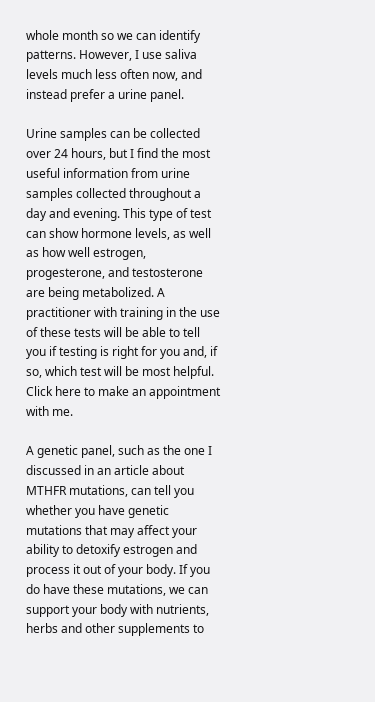whole month so we can identify patterns. However, I use saliva levels much less often now, and instead prefer a urine panel.

Urine samples can be collected over 24 hours, but I find the most useful information from urine samples collected throughout a day and evening. This type of test can show hormone levels, as well as how well estrogen, progesterone, and testosterone are being metabolized. A practitioner with training in the use of these tests will be able to tell you if testing is right for you and, if so, which test will be most helpful. Click here to make an appointment with me.

A genetic panel, such as the one I discussed in an article about MTHFR mutations, can tell you whether you have genetic mutations that may affect your ability to detoxify estrogen and process it out of your body. If you do have these mutations, we can support your body with nutrients, herbs and other supplements to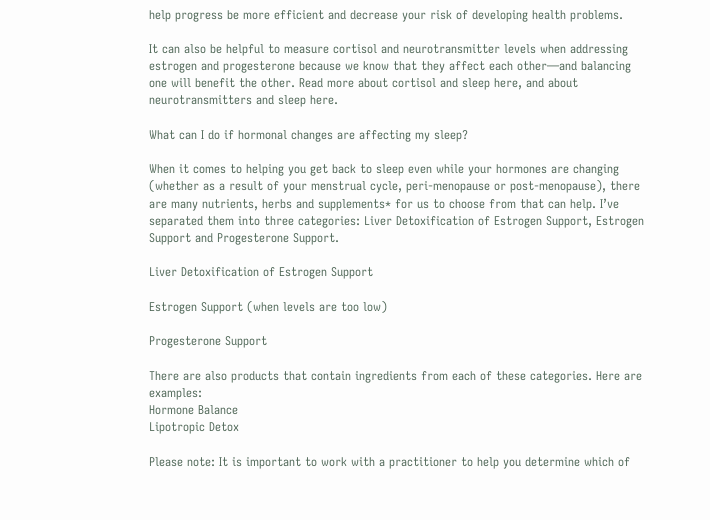help progress be more efficient and decrease your risk of developing health problems.

It can also be helpful to measure cortisol and neurotransmitter levels when addressing estrogen and progesterone because we know that they affect each other—and balancing one will benefit the other. Read more about cortisol and sleep here, and about neurotransmitters and sleep here.

What can I do if hormonal changes are affecting my sleep?

When it comes to helping you get back to sleep even while your hormones are changing (whether as a result of your menstrual cycle, peri-menopause or post-menopause), there are many nutrients, herbs and supplements* for us to choose from that can help. I’ve separated them into three categories: Liver Detoxification of Estrogen Support, Estrogen Support and Progesterone Support.

Liver Detoxification of Estrogen Support

Estrogen Support (when levels are too low)

Progesterone Support

There are also products that contain ingredients from each of these categories. Here are examples:
Hormone Balance
Lipotropic Detox

Please note: It is important to work with a practitioner to help you determine which of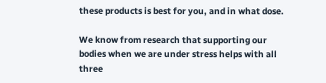these products is best for you, and in what dose.

We know from research that supporting our bodies when we are under stress helps with all three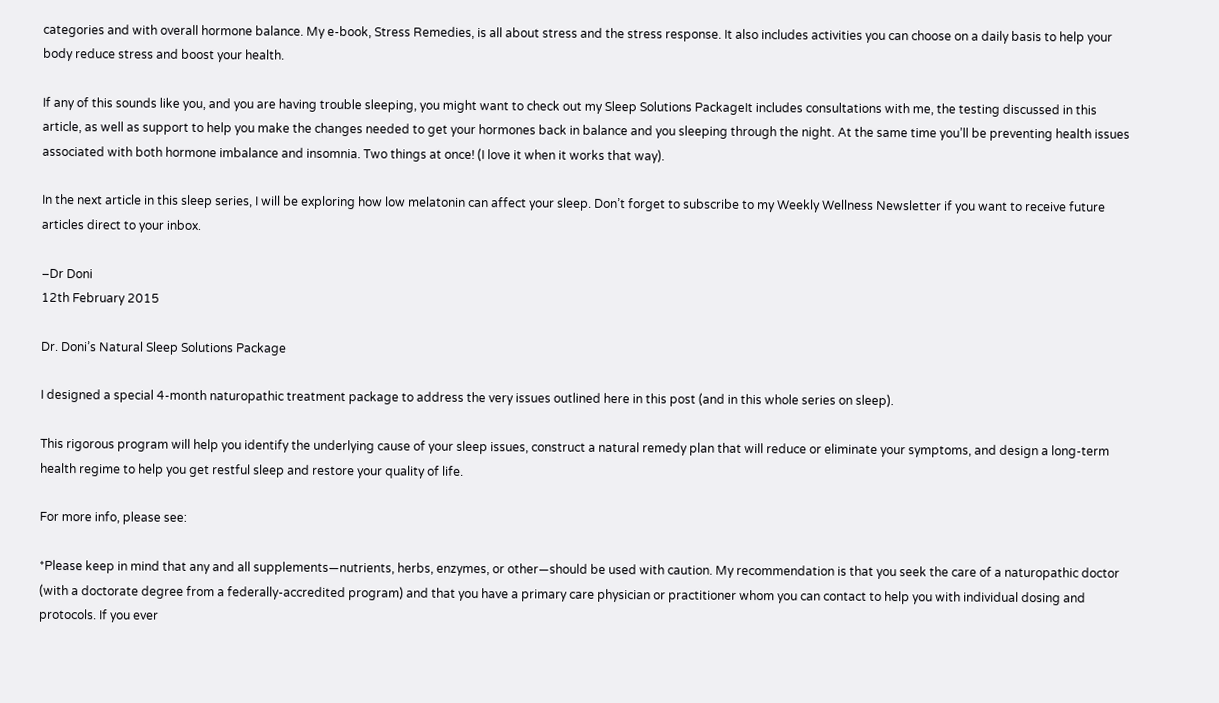categories and with overall hormone balance. My e-book, Stress Remedies, is all about stress and the stress response. It also includes activities you can choose on a daily basis to help your body reduce stress and boost your health.

If any of this sounds like you, and you are having trouble sleeping, you might want to check out my Sleep Solutions PackageIt includes consultations with me, the testing discussed in this article, as well as support to help you make the changes needed to get your hormones back in balance and you sleeping through the night. At the same time you’ll be preventing health issues associated with both hormone imbalance and insomnia. Two things at once! (I love it when it works that way).

In the next article in this sleep series, I will be exploring how low melatonin can affect your sleep. Don’t forget to subscribe to my Weekly Wellness Newsletter if you want to receive future articles direct to your inbox.

–Dr Doni
12th February 2015

Dr. Doni’s Natural Sleep Solutions Package

I designed a special 4-month naturopathic treatment package to address the very issues outlined here in this post (and in this whole series on sleep).

This rigorous program will help you identify the underlying cause of your sleep issues, construct a natural remedy plan that will reduce or eliminate your symptoms, and design a long-term health regime to help you get restful sleep and restore your quality of life.

For more info, please see:

*Please keep in mind that any and all supplements—nutrients, herbs, enzymes, or other—should be used with caution. My recommendation is that you seek the care of a naturopathic doctor (with a doctorate degree from a federally-accredited program) and that you have a primary care physician or practitioner whom you can contact to help you with individual dosing and protocols. If you ever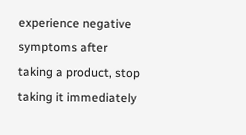experience negative symptoms after taking a product, stop taking it immediately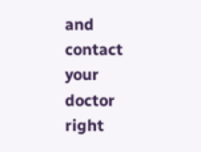and contact your doctor right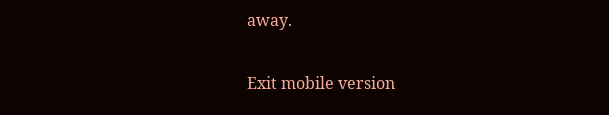away.

Exit mobile version